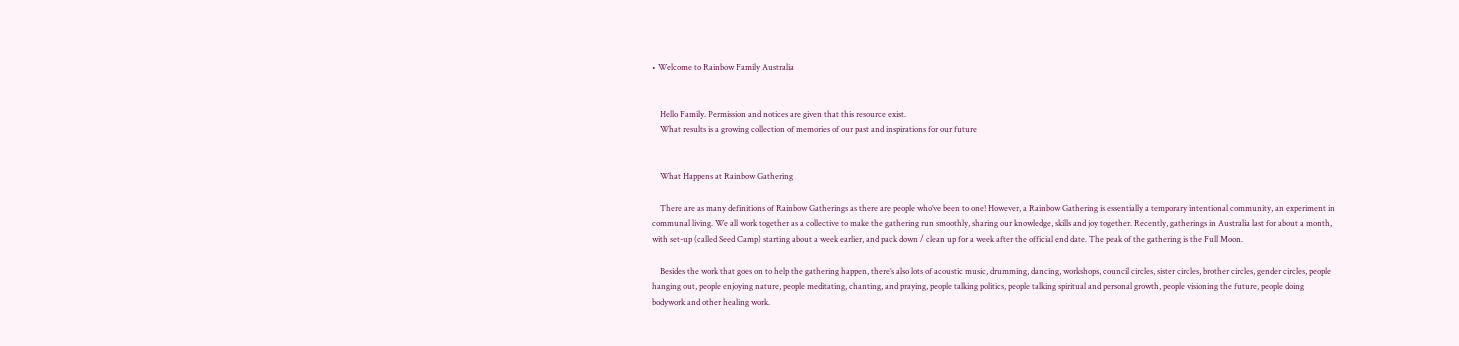• Welcome to Rainbow Family Australia


    Hello Family. Permission and notices are given that this resource exist.
    What results is a growing collection of memories of our past and inspirations for our future


    What Happens at Rainbow Gathering

    There are as many definitions of Rainbow Gatherings as there are people who’ve been to one! However, a Rainbow Gathering is essentially a temporary intentional community, an experiment in communal living. We all work together as a collective to make the gathering run smoothly, sharing our knowledge, skills and joy together. Recently, gatherings in Australia last for about a month, with set-up (called Seed Camp) starting about a week earlier, and pack down / clean up for a week after the official end date. The peak of the gathering is the Full Moon.

    Besides the work that goes on to help the gathering happen, there’s also lots of acoustic music, drumming, dancing, workshops, council circles, sister circles, brother circles, gender circles, people hanging out, people enjoying nature, people meditating, chanting, and praying, people talking politics, people talking spiritual and personal growth, people visioning the future, people doing bodywork and other healing work.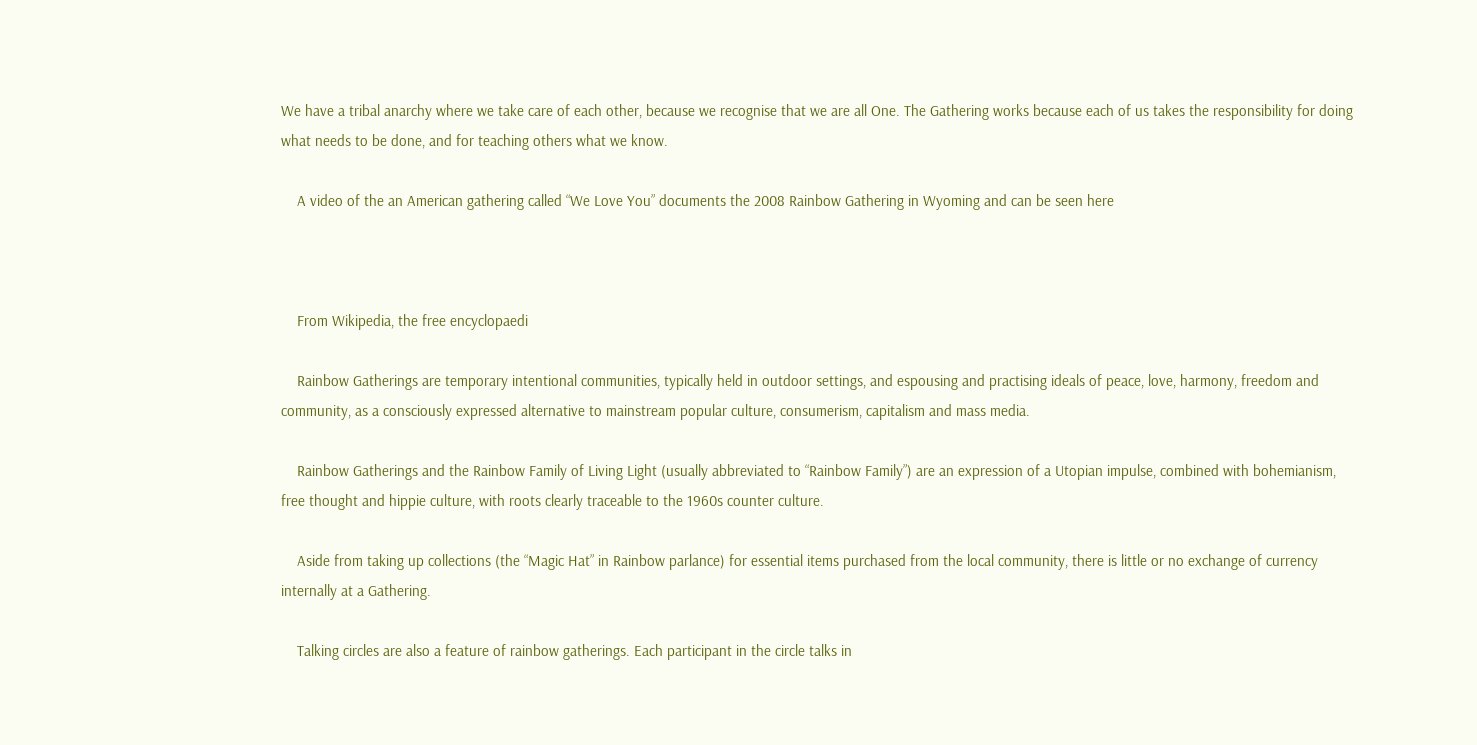We have a tribal anarchy where we take care of each other, because we recognise that we are all One. The Gathering works because each of us takes the responsibility for doing what needs to be done, and for teaching others what we know.

    A video of the an American gathering called “We Love You” documents the 2008 Rainbow Gathering in Wyoming and can be seen here



    From Wikipedia, the free encyclopaedi

    Rainbow Gatherings are temporary intentional communities, typically held in outdoor settings, and espousing and practising ideals of peace, love, harmony, freedom and community, as a consciously expressed alternative to mainstream popular culture, consumerism, capitalism and mass media.

    Rainbow Gatherings and the Rainbow Family of Living Light (usually abbreviated to “Rainbow Family”) are an expression of a Utopian impulse, combined with bohemianism, free thought and hippie culture, with roots clearly traceable to the 1960s counter culture.

    Aside from taking up collections (the “Magic Hat” in Rainbow parlance) for essential items purchased from the local community, there is little or no exchange of currency internally at a Gathering.

    Talking circles are also a feature of rainbow gatherings. Each participant in the circle talks in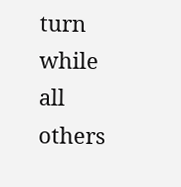turn while all others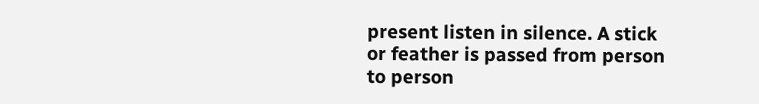present listen in silence. A stick or feather is passed from person to person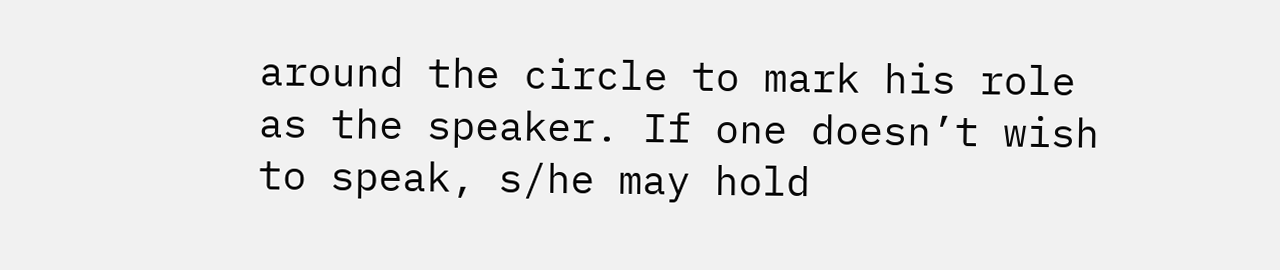around the circle to mark his role as the speaker. If one doesn’t wish to speak, s/he may hold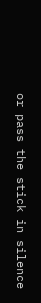or pass the stick in silence